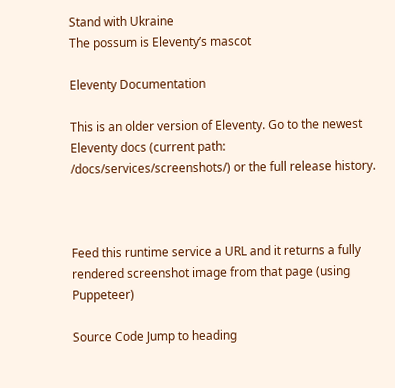Stand with Ukraine
The possum is Eleventy’s mascot

Eleventy Documentation

This is an older version of Eleventy. Go to the newest Eleventy docs (current path: /docs/services/screenshots/) or the full release history.



Feed this runtime service a URL and it returns a fully rendered screenshot image from that page (using Puppeteer)

Source Code Jump to heading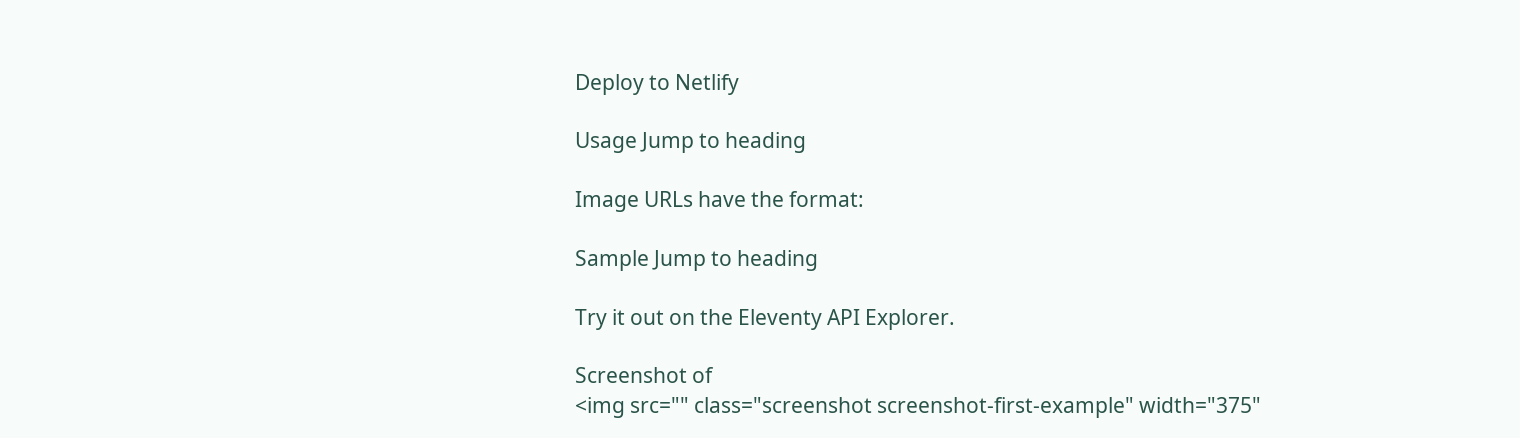Deploy to Netlify

Usage Jump to heading

Image URLs have the format:

Sample Jump to heading

Try it out on the Eleventy API Explorer.

Screenshot of
<img src="" class="screenshot screenshot-first-example" width="375"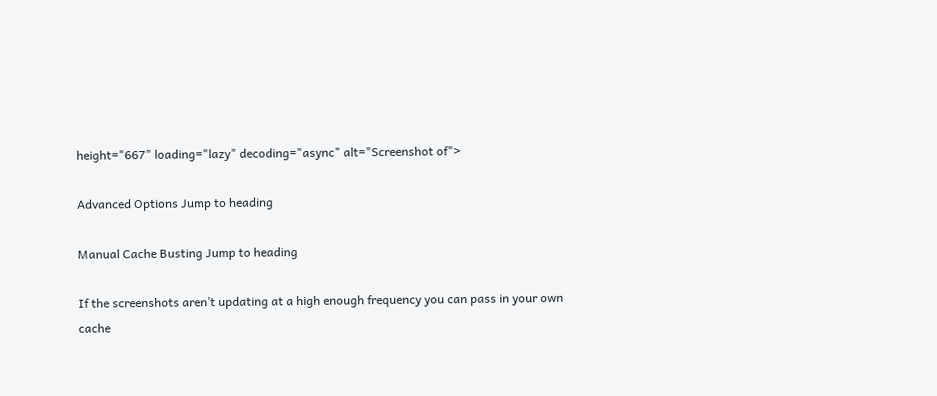height="667" loading="lazy" decoding="async" alt="Screenshot of">

Advanced Options Jump to heading

Manual Cache Busting Jump to heading

If the screenshots aren’t updating at a high enough frequency you can pass in your own cache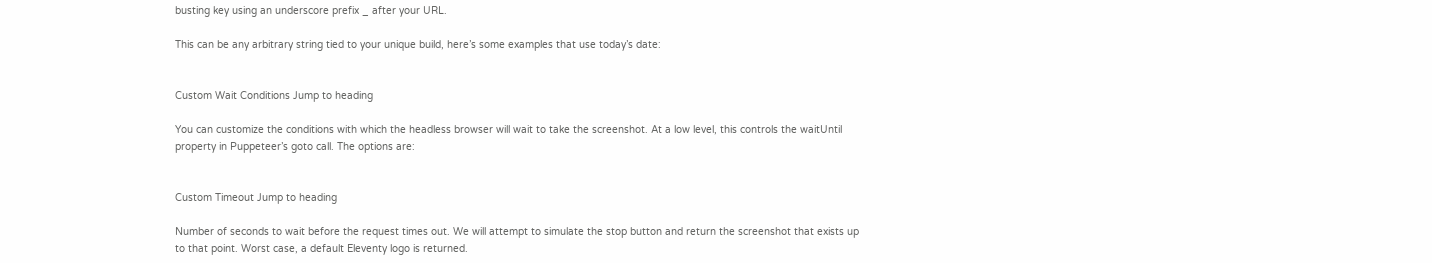busting key using an underscore prefix _ after your URL.

This can be any arbitrary string tied to your unique build, here’s some examples that use today’s date:


Custom Wait Conditions Jump to heading

You can customize the conditions with which the headless browser will wait to take the screenshot. At a low level, this controls the waitUntil property in Puppeteer’s goto call. The options are:


Custom Timeout Jump to heading

Number of seconds to wait before the request times out. We will attempt to simulate the stop button and return the screenshot that exists up to that point. Worst case, a default Eleventy logo is returned.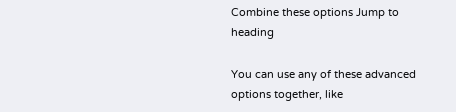Combine these options Jump to heading

You can use any of these advanced options together, like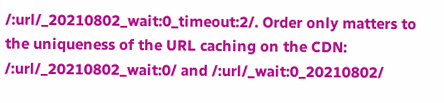/:url/_20210802_wait:0_timeout:2/. Order only matters to the uniqueness of the URL caching on the CDN: /:url/_20210802_wait:0/ and /:url/_wait:0_20210802/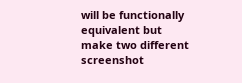will be functionally equivalent but make two different screenshot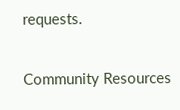requests.

Community Resources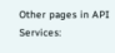Other pages in API Services: